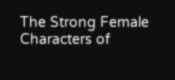The Strong Female Characters of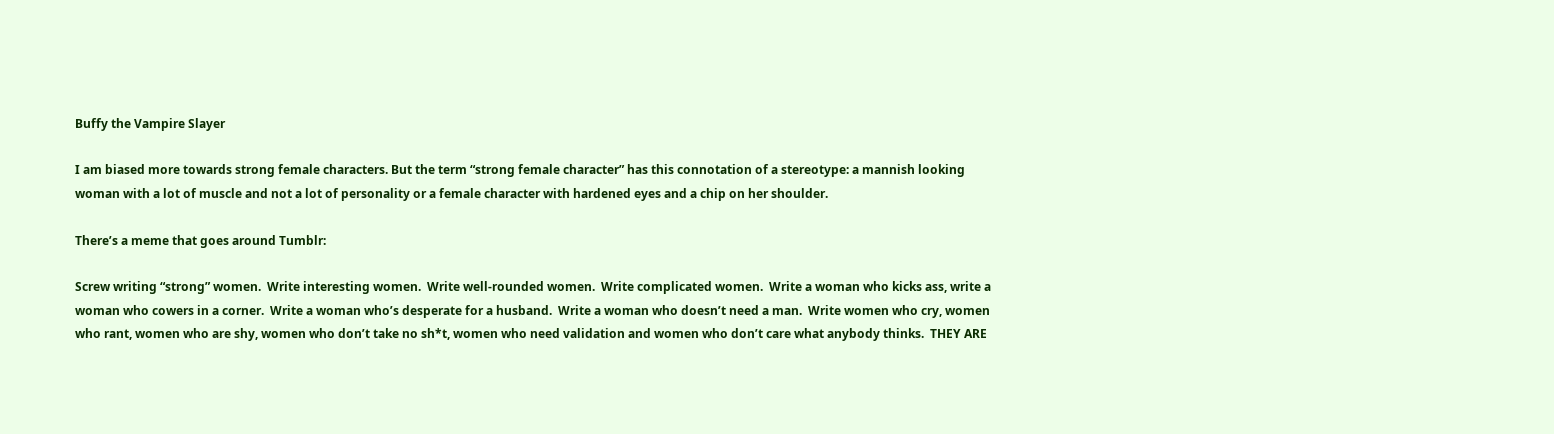Buffy the Vampire Slayer

I am biased more towards strong female characters. But the term “strong female character” has this connotation of a stereotype: a mannish looking woman with a lot of muscle and not a lot of personality or a female character with hardened eyes and a chip on her shoulder.

There’s a meme that goes around Tumblr:

Screw writing “strong” women.  Write interesting women.  Write well-rounded women.  Write complicated women.  Write a woman who kicks ass, write a woman who cowers in a corner.  Write a woman who’s desperate for a husband.  Write a woman who doesn’t need a man.  Write women who cry, women who rant, women who are shy, women who don’t take no sh*t, women who need validation and women who don’t care what anybody thinks.  THEY ARE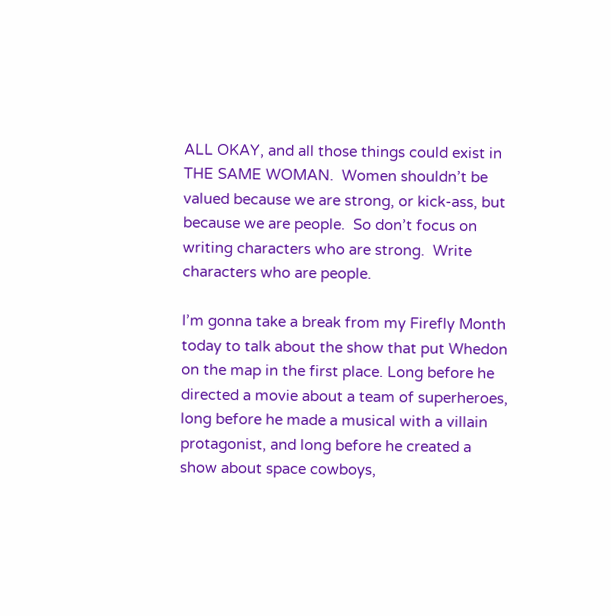ALL OKAY, and all those things could exist in THE SAME WOMAN.  Women shouldn’t be valued because we are strong, or kick-ass, but because we are people.  So don’t focus on writing characters who are strong.  Write characters who are people.

I’m gonna take a break from my Firefly Month today to talk about the show that put Whedon on the map in the first place. Long before he directed a movie about a team of superheroes, long before he made a musical with a villain protagonist, and long before he created a show about space cowboys,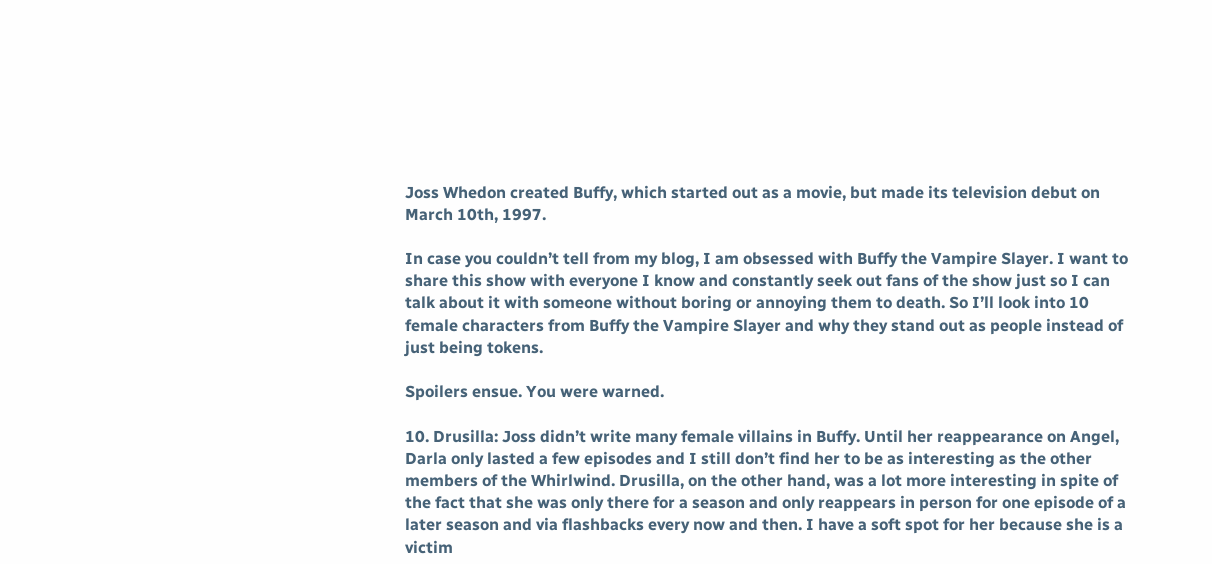Joss Whedon created Buffy, which started out as a movie, but made its television debut on March 10th, 1997.

In case you couldn’t tell from my blog, I am obsessed with Buffy the Vampire Slayer. I want to share this show with everyone I know and constantly seek out fans of the show just so I can talk about it with someone without boring or annoying them to death. So I’ll look into 10 female characters from Buffy the Vampire Slayer and why they stand out as people instead of just being tokens.

Spoilers ensue. You were warned.

10. Drusilla: Joss didn’t write many female villains in Buffy. Until her reappearance on Angel, Darla only lasted a few episodes and I still don’t find her to be as interesting as the other members of the Whirlwind. Drusilla, on the other hand, was a lot more interesting in spite of the fact that she was only there for a season and only reappears in person for one episode of a later season and via flashbacks every now and then. I have a soft spot for her because she is a victim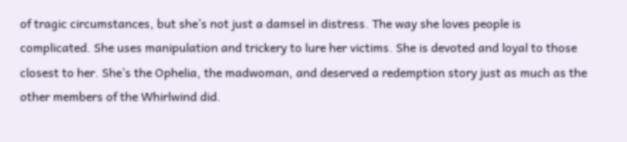of tragic circumstances, but she’s not just a damsel in distress. The way she loves people is complicated. She uses manipulation and trickery to lure her victims. She is devoted and loyal to those closest to her. She’s the Ophelia, the madwoman, and deserved a redemption story just as much as the other members of the Whirlwind did.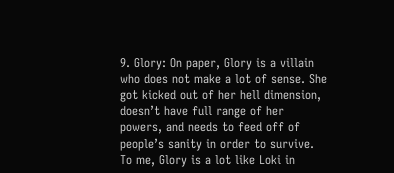9. Glory: On paper, Glory is a villain who does not make a lot of sense. She got kicked out of her hell dimension, doesn’t have full range of her powers, and needs to feed off of people’s sanity in order to survive. To me, Glory is a lot like Loki in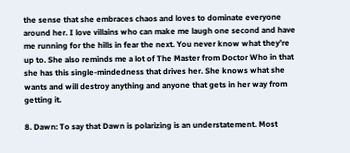the sense that she embraces chaos and loves to dominate everyone around her. I love villains who can make me laugh one second and have me running for the hills in fear the next. You never know what they’re up to. She also reminds me a lot of The Master from Doctor Who in that she has this single-mindedness that drives her. She knows what she wants and will destroy anything and anyone that gets in her way from getting it.

8. Dawn: To say that Dawn is polarizing is an understatement. Most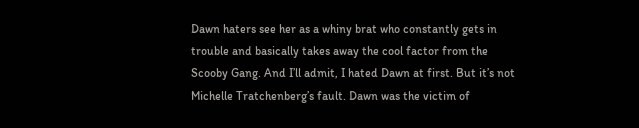Dawn haters see her as a whiny brat who constantly gets in trouble and basically takes away the cool factor from the Scooby Gang. And I’ll admit, I hated Dawn at first. But it’s not Michelle Tratchenberg’s fault. Dawn was the victim of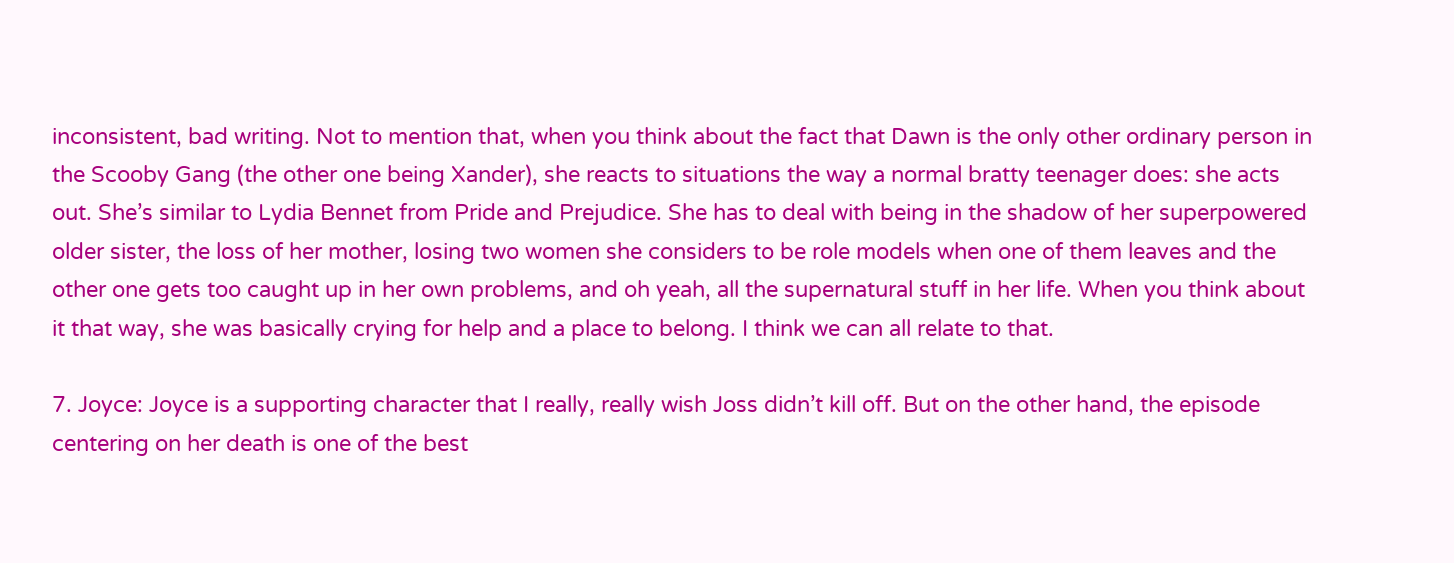inconsistent, bad writing. Not to mention that, when you think about the fact that Dawn is the only other ordinary person in the Scooby Gang (the other one being Xander), she reacts to situations the way a normal bratty teenager does: she acts out. She’s similar to Lydia Bennet from Pride and Prejudice. She has to deal with being in the shadow of her superpowered older sister, the loss of her mother, losing two women she considers to be role models when one of them leaves and the other one gets too caught up in her own problems, and oh yeah, all the supernatural stuff in her life. When you think about it that way, she was basically crying for help and a place to belong. I think we can all relate to that.

7. Joyce: Joyce is a supporting character that I really, really wish Joss didn’t kill off. But on the other hand, the episode centering on her death is one of the best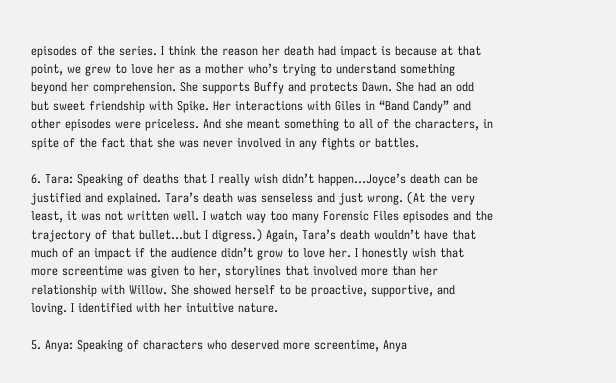episodes of the series. I think the reason her death had impact is because at that point, we grew to love her as a mother who’s trying to understand something beyond her comprehension. She supports Buffy and protects Dawn. She had an odd but sweet friendship with Spike. Her interactions with Giles in “Band Candy” and other episodes were priceless. And she meant something to all of the characters, in spite of the fact that she was never involved in any fights or battles.

6. Tara: Speaking of deaths that I really wish didn’t happen…Joyce’s death can be justified and explained. Tara’s death was senseless and just wrong. (At the very least, it was not written well. I watch way too many Forensic Files episodes and the trajectory of that bullet…but I digress.) Again, Tara’s death wouldn’t have that much of an impact if the audience didn’t grow to love her. I honestly wish that more screentime was given to her, storylines that involved more than her relationship with Willow. She showed herself to be proactive, supportive, and loving. I identified with her intuitive nature.

5. Anya: Speaking of characters who deserved more screentime, Anya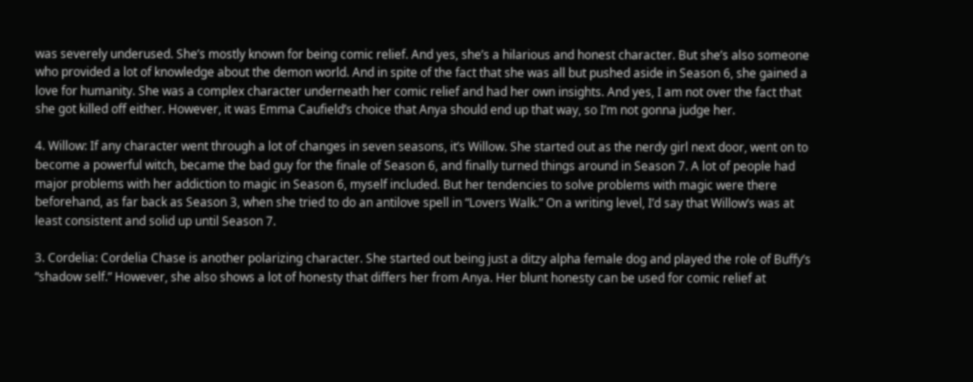was severely underused. She’s mostly known for being comic relief. And yes, she’s a hilarious and honest character. But she’s also someone who provided a lot of knowledge about the demon world. And in spite of the fact that she was all but pushed aside in Season 6, she gained a love for humanity. She was a complex character underneath her comic relief and had her own insights. And yes, I am not over the fact that she got killed off either. However, it was Emma Caufield’s choice that Anya should end up that way, so I’m not gonna judge her.

4. Willow: If any character went through a lot of changes in seven seasons, it’s Willow. She started out as the nerdy girl next door, went on to become a powerful witch, became the bad guy for the finale of Season 6, and finally turned things around in Season 7. A lot of people had major problems with her addiction to magic in Season 6, myself included. But her tendencies to solve problems with magic were there beforehand, as far back as Season 3, when she tried to do an antilove spell in “Lovers Walk.” On a writing level, I’d say that Willow’s was at least consistent and solid up until Season 7.

3. Cordelia: Cordelia Chase is another polarizing character. She started out being just a ditzy alpha female dog and played the role of Buffy’s “shadow self.” However, she also shows a lot of honesty that differs her from Anya. Her blunt honesty can be used for comic relief at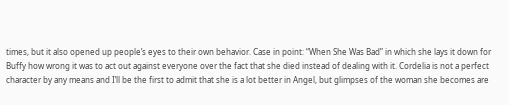times, but it also opened up people’s eyes to their own behavior. Case in point: “When She Was Bad” in which she lays it down for Buffy how wrong it was to act out against everyone over the fact that she died instead of dealing with it. Cordelia is not a perfect character by any means and I’ll be the first to admit that she is a lot better in Angel, but glimpses of the woman she becomes are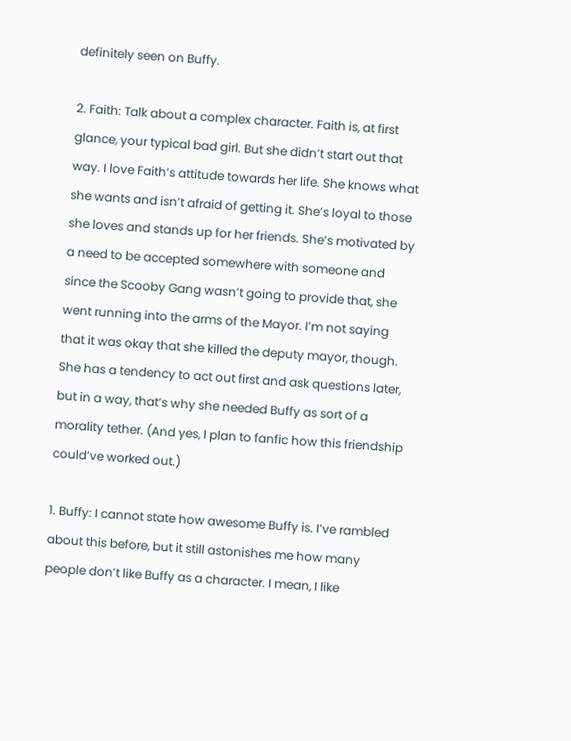definitely seen on Buffy.

2. Faith: Talk about a complex character. Faith is, at first glance, your typical bad girl. But she didn’t start out that way. I love Faith’s attitude towards her life. She knows what she wants and isn’t afraid of getting it. She’s loyal to those she loves and stands up for her friends. She’s motivated by a need to be accepted somewhere with someone and since the Scooby Gang wasn’t going to provide that, she went running into the arms of the Mayor. I’m not saying that it was okay that she killed the deputy mayor, though. She has a tendency to act out first and ask questions later, but in a way, that’s why she needed Buffy as sort of a morality tether. (And yes, I plan to fanfic how this friendship could’ve worked out.)

1. Buffy: I cannot state how awesome Buffy is. I’ve rambled about this before, but it still astonishes me how many people don’t like Buffy as a character. I mean, I like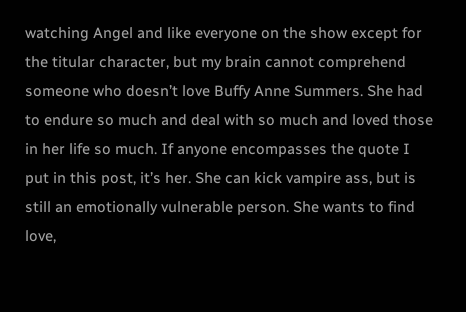watching Angel and like everyone on the show except for the titular character, but my brain cannot comprehend someone who doesn’t love Buffy Anne Summers. She had to endure so much and deal with so much and loved those in her life so much. If anyone encompasses the quote I put in this post, it’s her. She can kick vampire ass, but is still an emotionally vulnerable person. She wants to find love,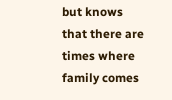but knows that there are times where family comes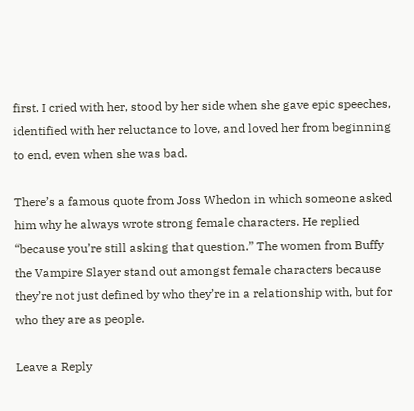first. I cried with her, stood by her side when she gave epic speeches, identified with her reluctance to love, and loved her from beginning to end, even when she was bad.

There’s a famous quote from Joss Whedon in which someone asked him why he always wrote strong female characters. He replied “because you’re still asking that question.” The women from Buffy the Vampire Slayer stand out amongst female characters because they’re not just defined by who they’re in a relationship with, but for who they are as people.

Leave a Reply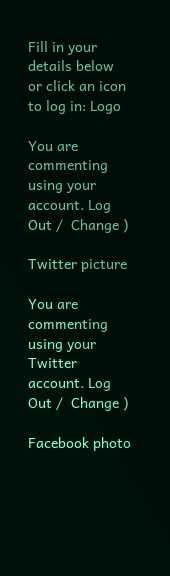Fill in your details below or click an icon to log in: Logo

You are commenting using your account. Log Out /  Change )

Twitter picture

You are commenting using your Twitter account. Log Out /  Change )

Facebook photo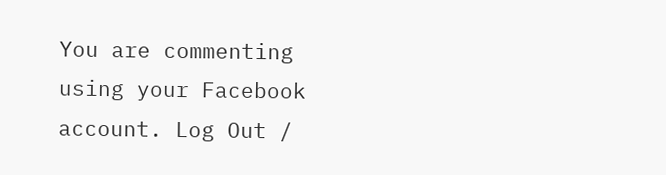You are commenting using your Facebook account. Log Out /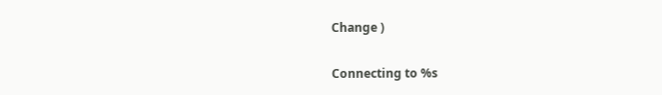Change )

Connecting to %s